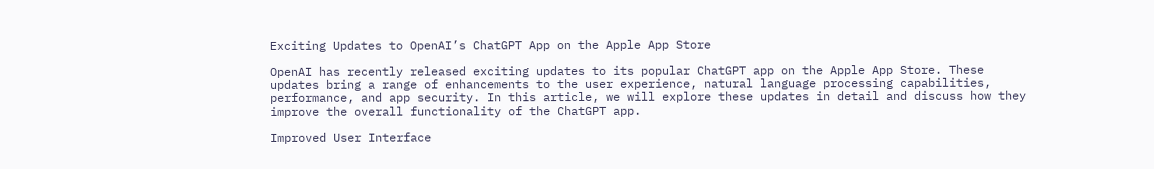Exciting Updates to OpenAI’s ChatGPT App on the Apple App Store

OpenAI has recently released exciting updates to its popular ChatGPT app on the Apple App Store. These updates bring a range of enhancements to the user experience, natural language processing capabilities, performance, and app security. In this article, we will explore these updates in detail and discuss how they improve the overall functionality of the ChatGPT app.

Improved User Interface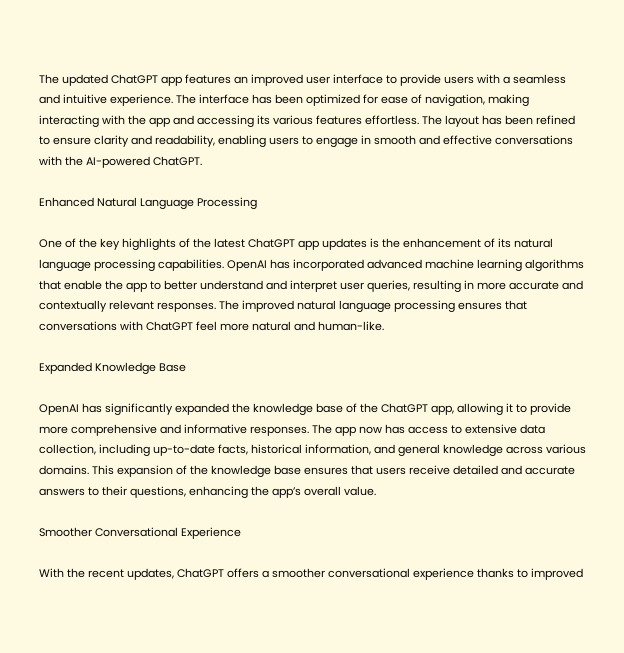The updated ChatGPT app features an improved user interface to provide users with a seamless and intuitive experience. The interface has been optimized for ease of navigation, making interacting with the app and accessing its various features effortless. The layout has been refined to ensure clarity and readability, enabling users to engage in smooth and effective conversations with the AI-powered ChatGPT.

Enhanced Natural Language Processing

One of the key highlights of the latest ChatGPT app updates is the enhancement of its natural language processing capabilities. OpenAI has incorporated advanced machine learning algorithms that enable the app to better understand and interpret user queries, resulting in more accurate and contextually relevant responses. The improved natural language processing ensures that conversations with ChatGPT feel more natural and human-like.

Expanded Knowledge Base

OpenAI has significantly expanded the knowledge base of the ChatGPT app, allowing it to provide more comprehensive and informative responses. The app now has access to extensive data collection, including up-to-date facts, historical information, and general knowledge across various domains. This expansion of the knowledge base ensures that users receive detailed and accurate answers to their questions, enhancing the app’s overall value.

Smoother Conversational Experience

With the recent updates, ChatGPT offers a smoother conversational experience thanks to improved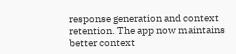response generation and context retention. The app now maintains better context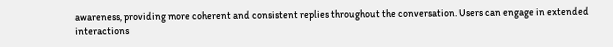awareness, providing more coherent and consistent replies throughout the conversation. Users can engage in extended interactions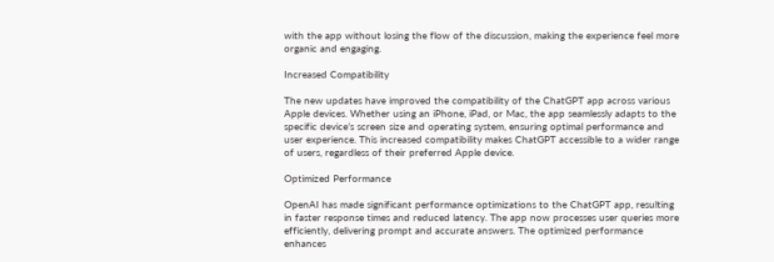with the app without losing the flow of the discussion, making the experience feel more organic and engaging.

Increased Compatibility

The new updates have improved the compatibility of the ChatGPT app across various Apple devices. Whether using an iPhone, iPad, or Mac, the app seamlessly adapts to the specific device’s screen size and operating system, ensuring optimal performance and user experience. This increased compatibility makes ChatGPT accessible to a wider range of users, regardless of their preferred Apple device.

Optimized Performance

OpenAI has made significant performance optimizations to the ChatGPT app, resulting in faster response times and reduced latency. The app now processes user queries more efficiently, delivering prompt and accurate answers. The optimized performance enhances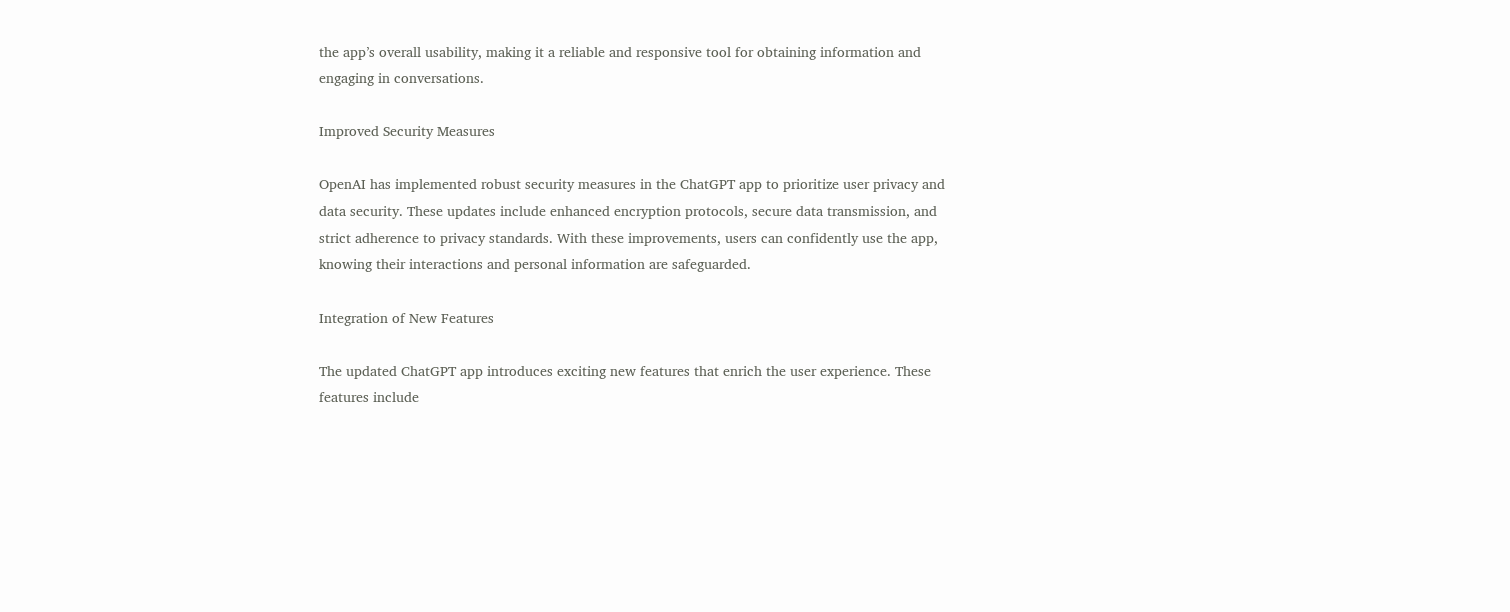the app’s overall usability, making it a reliable and responsive tool for obtaining information and engaging in conversations.

Improved Security Measures

OpenAI has implemented robust security measures in the ChatGPT app to prioritize user privacy and data security. These updates include enhanced encryption protocols, secure data transmission, and strict adherence to privacy standards. With these improvements, users can confidently use the app, knowing their interactions and personal information are safeguarded.

Integration of New Features

The updated ChatGPT app introduces exciting new features that enrich the user experience. These features include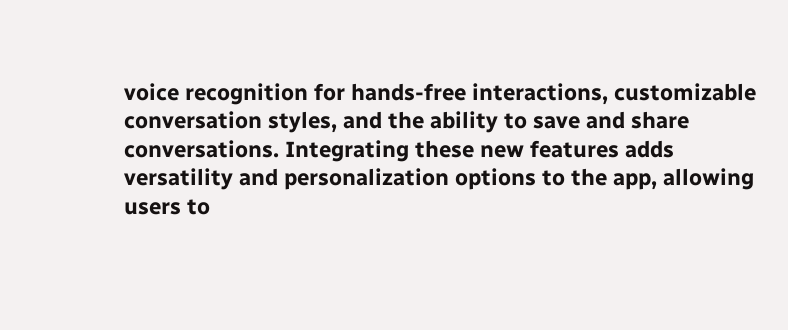voice recognition for hands-free interactions, customizable conversation styles, and the ability to save and share conversations. Integrating these new features adds versatility and personalization options to the app, allowing users to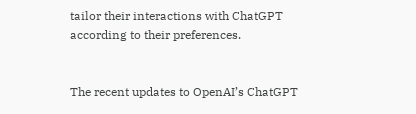tailor their interactions with ChatGPT according to their preferences.


The recent updates to OpenAI’s ChatGPT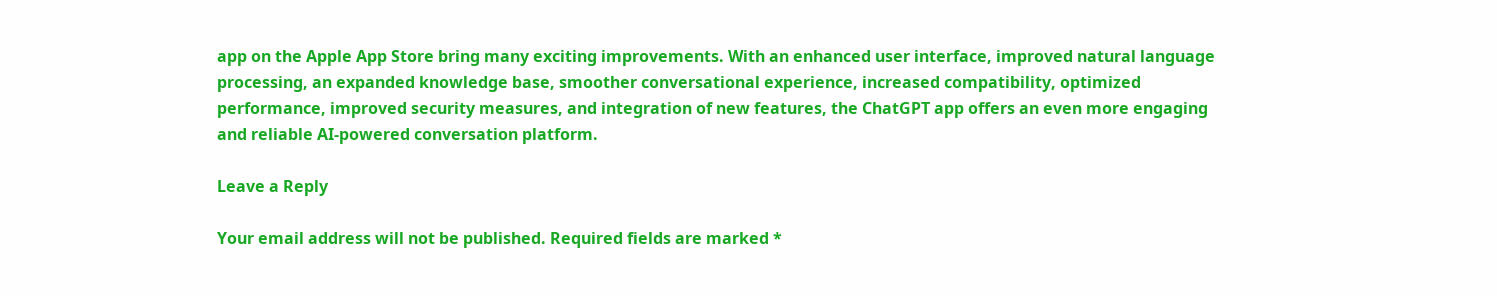app on the Apple App Store bring many exciting improvements. With an enhanced user interface, improved natural language processing, an expanded knowledge base, smoother conversational experience, increased compatibility, optimized performance, improved security measures, and integration of new features, the ChatGPT app offers an even more engaging and reliable AI-powered conversation platform.

Leave a Reply

Your email address will not be published. Required fields are marked *